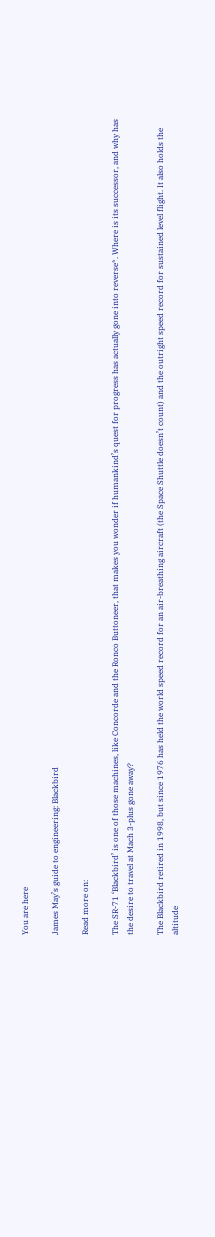You are here

James May’s guide to engineering: Blackbird

Read more on:

The SR-71 ‘Blackbird’ is one of those machines, like Concorde and the Ronco Buttoneer, that makes you wonder if humankind’s quest for progress has actually gone into reverse*. Where is its successor, and why has the desire to travel at Mach 3-plus gone away?

The Blackbird retired in 1998, but since 1976 has held the world speed record for an air-breathing aircraft (the Space Shuttle doesn’t count) and the outright speed record for sustained level flight. It also holds the altitude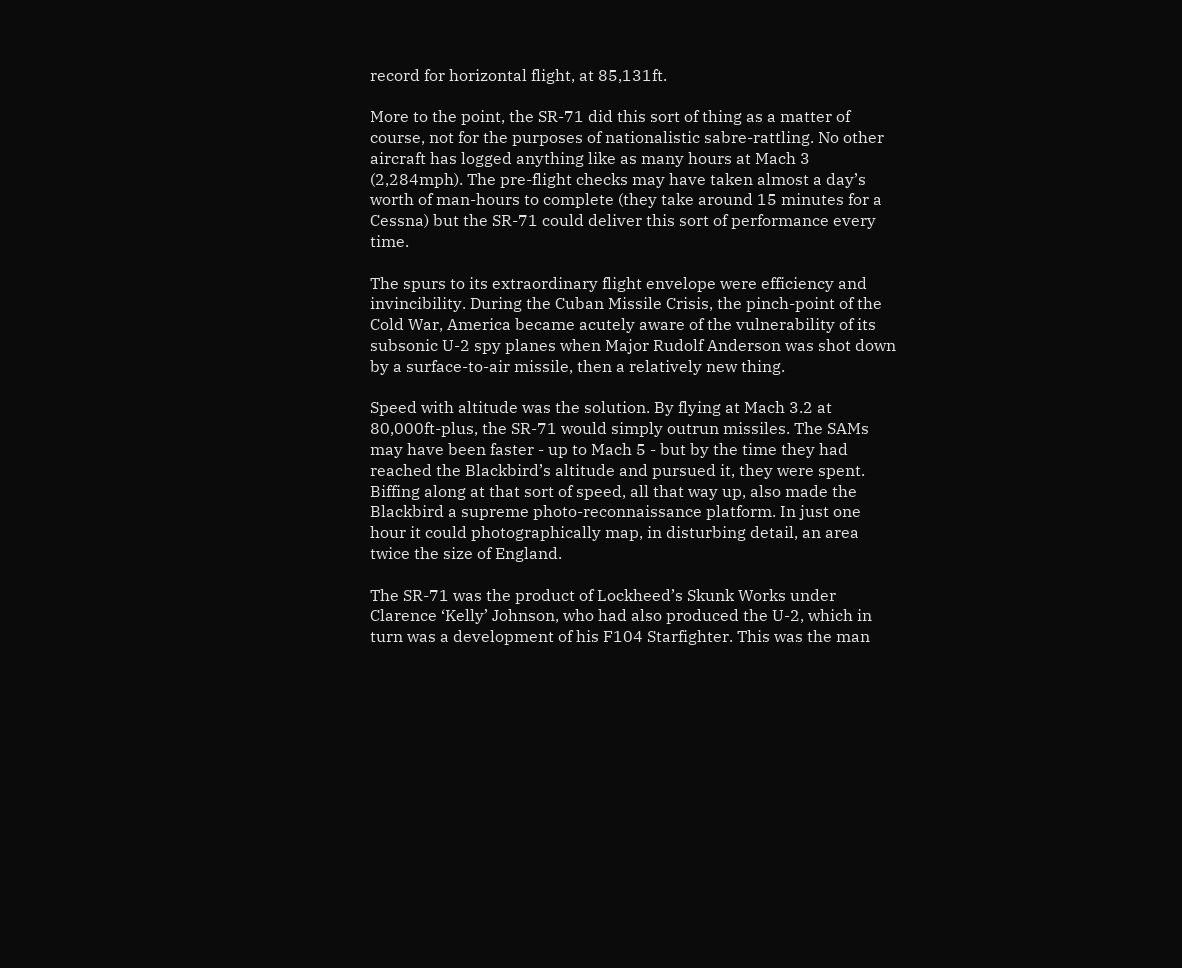record for horizontal flight, at 85,131ft.

More to the point, the SR-71 did this sort of thing as a matter of course, not for the purposes of nationalistic sabre-rattling. No other aircraft has logged anything like as many hours at Mach 3 (2,284mph). The pre-flight checks may have taken almost a day’s worth of man-hours to complete (they take around 15 minutes for a Cessna) but the SR-71 could deliver this sort of performance every time.

The spurs to its extraordinary flight envelope were efficiency and invincibility. During the Cuban Missile Crisis, the pinch-point of the Cold War, America became acutely aware of the vulnerability of its subsonic U-2 spy planes when Major Rudolf Anderson was shot down by a surface-to-air missile, then a relatively new thing.

Speed with altitude was the solution. By flying at Mach 3.2 at 80,000ft-plus, the SR-71 would simply outrun missiles. The SAMs may have been faster - up to Mach 5 - but by the time they had reached the Blackbird’s altitude and pursued it, they were spent. Biffing along at that sort of speed, all that way up, also made the Blackbird a supreme photo-reconnaissance platform. In just one hour it could photographically map, in disturbing detail, an area twice the size of England.

The SR-71 was the product of Lockheed’s Skunk Works under Clarence ‘Kelly’ Johnson, who had also produced the U-2, which in turn was a development of his F104 Starfighter. This was the man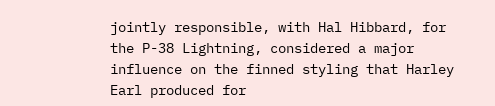jointly responsible, with Hal Hibbard, for the P-38 Lightning, considered a major influence on the finned styling that Harley Earl produced for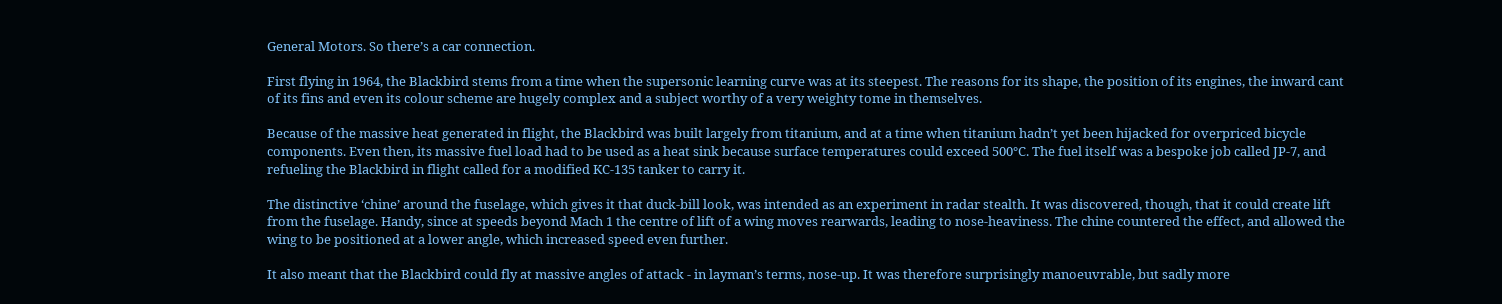General Motors. So there’s a car connection.

First flying in 1964, the Blackbird stems from a time when the supersonic learning curve was at its steepest. The reasons for its shape, the position of its engines, the inward cant of its fins and even its colour scheme are hugely complex and a subject worthy of a very weighty tome in themselves.

Because of the massive heat generated in flight, the Blackbird was built largely from titanium, and at a time when titanium hadn’t yet been hijacked for overpriced bicycle components. Even then, its massive fuel load had to be used as a heat sink because surface temperatures could exceed 500°C. The fuel itself was a bespoke job called JP-7, and refueling the Blackbird in flight called for a modified KC-135 tanker to carry it.

The distinctive ‘chine’ around the fuselage, which gives it that duck-bill look, was intended as an experiment in radar stealth. It was discovered, though, that it could create lift from the fuselage. Handy, since at speeds beyond Mach 1 the centre of lift of a wing moves rearwards, leading to nose-heaviness. The chine countered the effect, and allowed the wing to be positioned at a lower angle, which increased speed even further.

It also meant that the Blackbird could fly at massive angles of attack - in layman’s terms, nose-up. It was therefore surprisingly manoeuvrable, but sadly more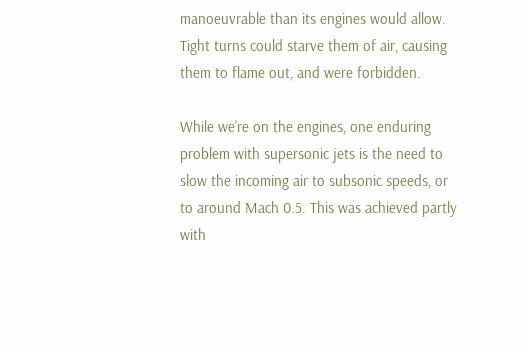manoeuvrable than its engines would allow. Tight turns could starve them of air, causing them to flame out, and were forbidden.

While we’re on the engines, one enduring problem with supersonic jets is the need to slow the incoming air to subsonic speeds, or to around Mach 0.5. This was achieved partly with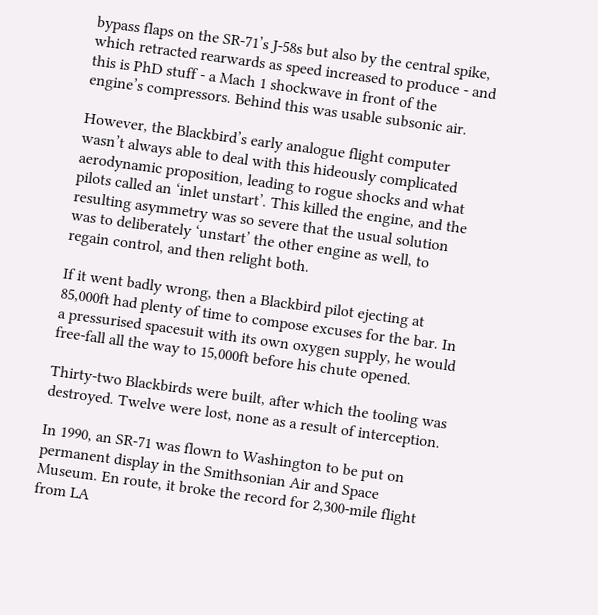bypass flaps on the SR-71’s J-58s but also by the central spike, which retracted rearwards as speed increased to produce - and this is PhD stuff - a Mach 1 shockwave in front of the engine’s compressors. Behind this was usable subsonic air.

However, the Blackbird’s early analogue flight computer wasn’t always able to deal with this hideously complicated aerodynamic proposition, leading to rogue shocks and what pilots called an ‘inlet unstart’. This killed the engine, and the resulting asymmetry was so severe that the usual solution was to deliberately ‘unstart’ the other engine as well, to regain control, and then relight both.

If it went badly wrong, then a Blackbird pilot ejecting at 85,000ft had plenty of time to compose excuses for the bar. In a pressurised spacesuit with its own oxygen supply, he would free-fall all the way to 15,000ft before his chute opened.

Thirty-two Blackbirds were built, after which the tooling was destroyed. Twelve were lost, none as a result of interception.

In 1990, an SR-71 was flown to Washington to be put on permanent display in the Smithsonian Air and Space Museum. En route, it broke the record for 2,300-mile flight from LA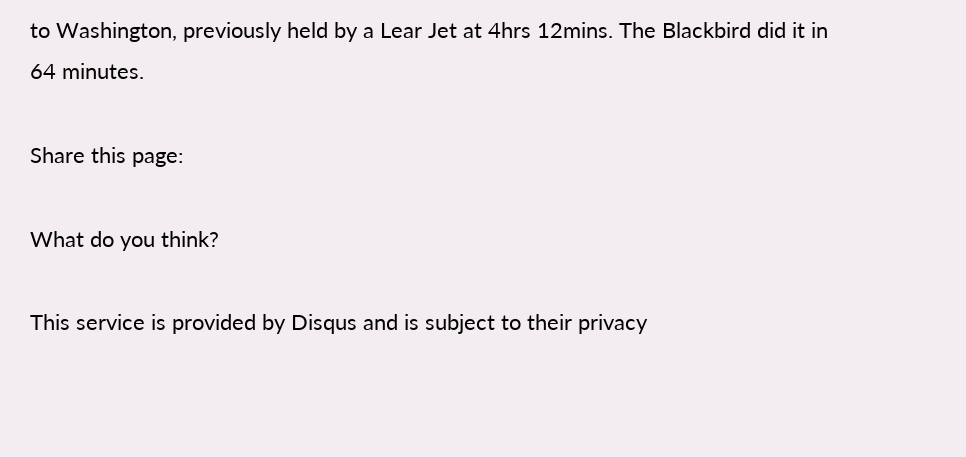to Washington, previously held by a Lear Jet at 4hrs 12mins. The Blackbird did it in 64 minutes.

Share this page:

What do you think?

This service is provided by Disqus and is subject to their privacy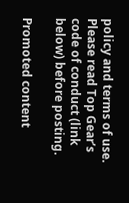policy and terms of use. Please read Top Gear’s code of conduct (link below) before posting.

Promoted content